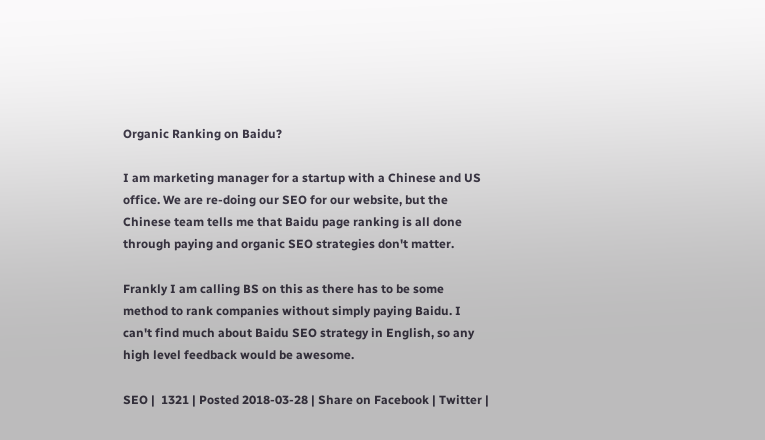Organic Ranking on Baidu?

I am marketing manager for a startup with a Chinese and US office. We are re-doing our SEO for our website, but the Chinese team tells me that Baidu page ranking is all done through paying and organic SEO strategies don't matter.

Frankly I am calling BS on this as there has to be some method to rank companies without simply paying Baidu. I can't find much about Baidu SEO strategy in English, so any high level feedback would be awesome.

SEO |  1321 | Posted 2018-03-28 | Share on Facebook | Twitter |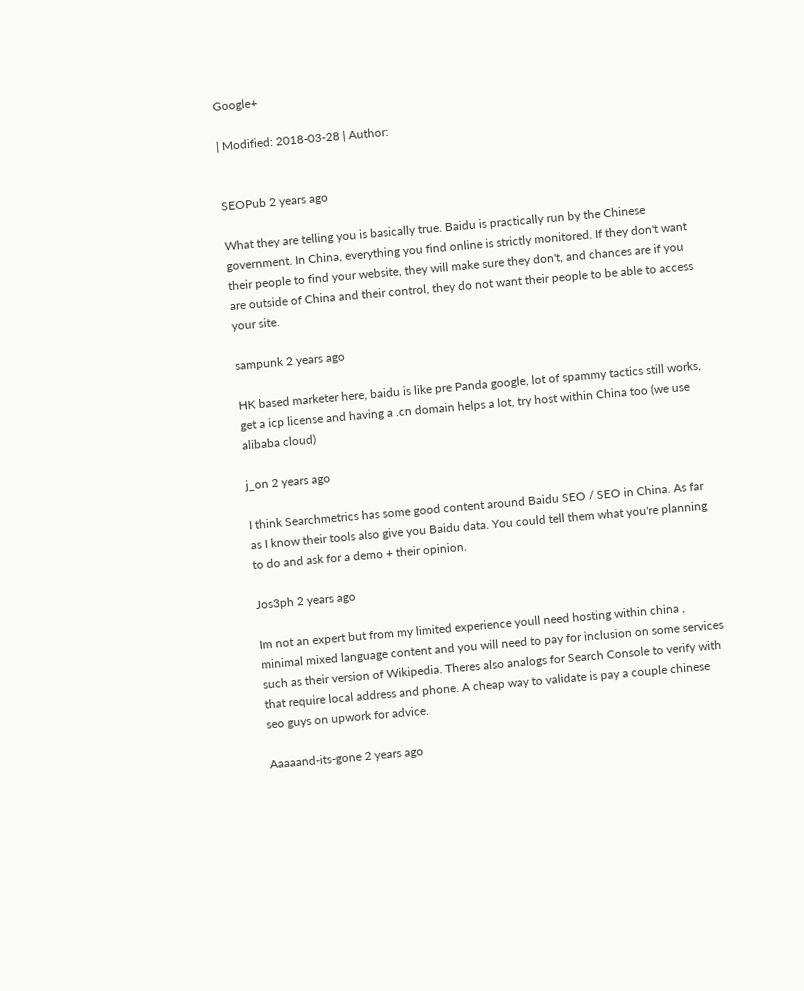Google+

| Modified: 2018-03-28 | Author:


SEOPub 2 years ago

What they are telling you is basically true. Baidu is practically run by the Chinese government. In China, everything you find online is strictly monitored. If they don't want their people to find your website, they will make sure they don't, and chances are if you are outside of China and their control, they do not want their people to be able to access your site.

sampunk 2 years ago

HK based marketer here, baidu is like pre Panda google, lot of spammy tactics still works, get a icp license and having a .cn domain helps a lot, try host within China too (we use alibaba cloud)

j_on 2 years ago

I think Searchmetrics has some good content around Baidu SEO / SEO in China. As far as I know their tools also give you Baidu data. You could tell them what you're planning to do and ask for a demo + their opinion.

Jos3ph 2 years ago

Im not an expert but from my limited experience youll need hosting within china , minimal mixed language content and you will need to pay for inclusion on some services such as their version of Wikipedia. Theres also analogs for Search Console to verify with that require local address and phone. A cheap way to validate is pay a couple chinese seo guys on upwork for advice.

Aaaaand-its-gone 2 years ago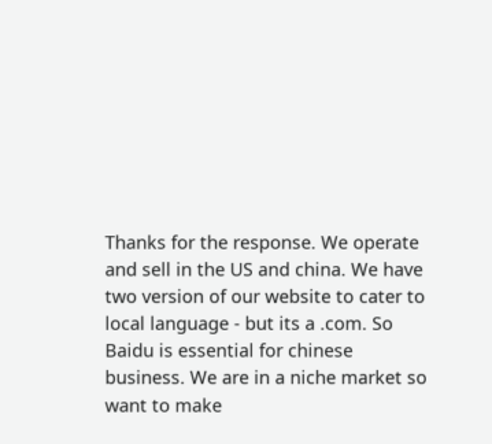Thanks for the response. We operate and sell in the US and china. We have two version of our website to cater to local language - but its a .com. So Baidu is essential for chinese business. We are in a niche market so want to make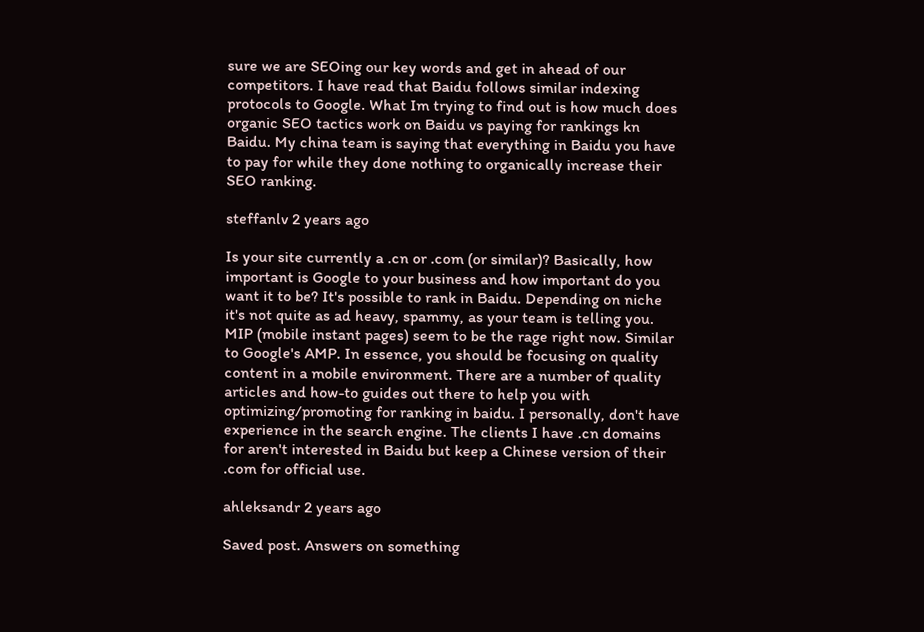sure we are SEOing our key words and get in ahead of our competitors. I have read that Baidu follows similar indexing protocols to Google. What Im trying to find out is how much does organic SEO tactics work on Baidu vs paying for rankings kn Baidu. My china team is saying that everything in Baidu you have to pay for while they done nothing to organically increase their SEO ranking.

steffanlv 2 years ago

Is your site currently a .cn or .com (or similar)? Basically, how important is Google to your business and how important do you want it to be? It's possible to rank in Baidu. Depending on niche it's not quite as ad heavy, spammy, as your team is telling you. MIP (mobile instant pages) seem to be the rage right now. Similar to Google's AMP. In essence, you should be focusing on quality content in a mobile environment. There are a number of quality articles and how-to guides out there to help you with optimizing/promoting for ranking in baidu. I personally, don't have experience in the search engine. The clients I have .cn domains for aren't interested in Baidu but keep a Chinese version of their .com for official use.

ahleksandr 2 years ago

Saved post. Answers on something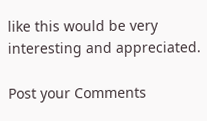like this would be very interesting and appreciated.

Post your Comments